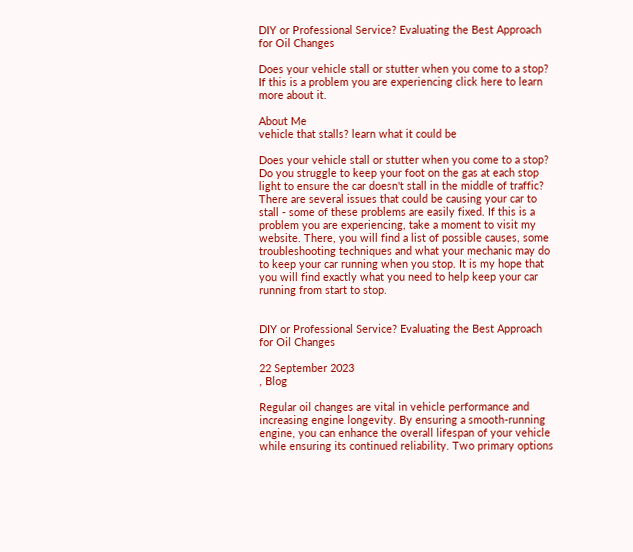DIY or Professional Service? Evaluating the Best Approach for Oil Changes

Does your vehicle stall or stutter when you come to a stop? If this is a problem you are experiencing click here to learn more about it.

About Me
vehicle that stalls? learn what it could be

Does your vehicle stall or stutter when you come to a stop? Do you struggle to keep your foot on the gas at each stop light to ensure the car doesn't stall in the middle of traffic? There are several issues that could be causing your car to stall - some of these problems are easily fixed. If this is a problem you are experiencing, take a moment to visit my website. There, you will find a list of possible causes, some troubleshooting techniques and what your mechanic may do to keep your car running when you stop. It is my hope that you will find exactly what you need to help keep your car running from start to stop.


DIY or Professional Service? Evaluating the Best Approach for Oil Changes

22 September 2023
, Blog

Regular oil changes are vital in vehicle performance and increasing engine longevity. By ensuring a smooth-running engine, you can enhance the overall lifespan of your vehicle while ensuring its continued reliability. Two primary options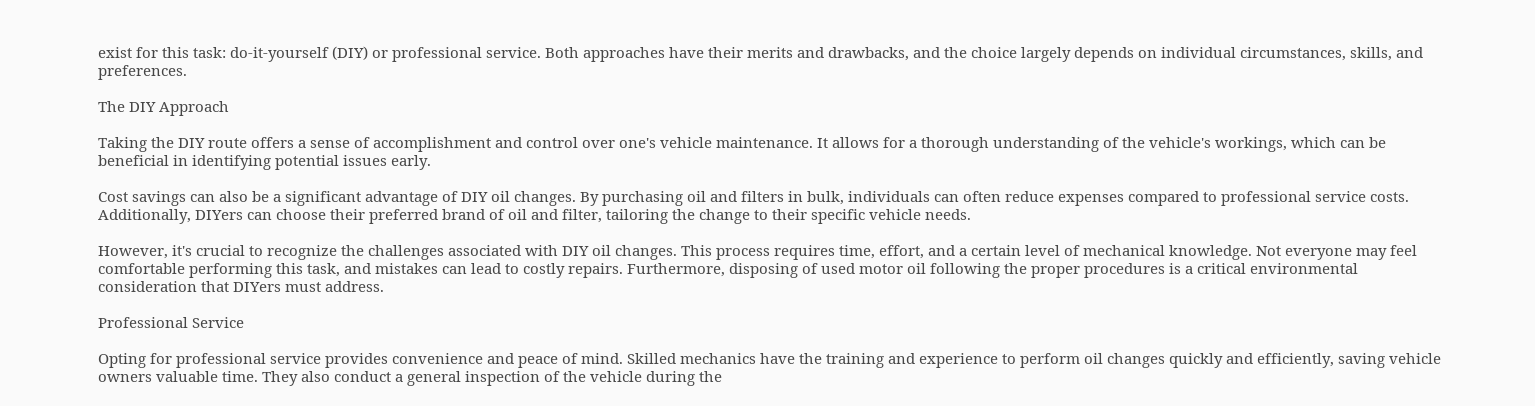exist for this task: do-it-yourself (DIY) or professional service. Both approaches have their merits and drawbacks, and the choice largely depends on individual circumstances, skills, and preferences.

The DIY Approach

Taking the DIY route offers a sense of accomplishment and control over one's vehicle maintenance. It allows for a thorough understanding of the vehicle's workings, which can be beneficial in identifying potential issues early.

Cost savings can also be a significant advantage of DIY oil changes. By purchasing oil and filters in bulk, individuals can often reduce expenses compared to professional service costs. Additionally, DIYers can choose their preferred brand of oil and filter, tailoring the change to their specific vehicle needs.

However, it's crucial to recognize the challenges associated with DIY oil changes. This process requires time, effort, and a certain level of mechanical knowledge. Not everyone may feel comfortable performing this task, and mistakes can lead to costly repairs. Furthermore, disposing of used motor oil following the proper procedures is a critical environmental consideration that DIYers must address.

Professional Service

Opting for professional service provides convenience and peace of mind. Skilled mechanics have the training and experience to perform oil changes quickly and efficiently, saving vehicle owners valuable time. They also conduct a general inspection of the vehicle during the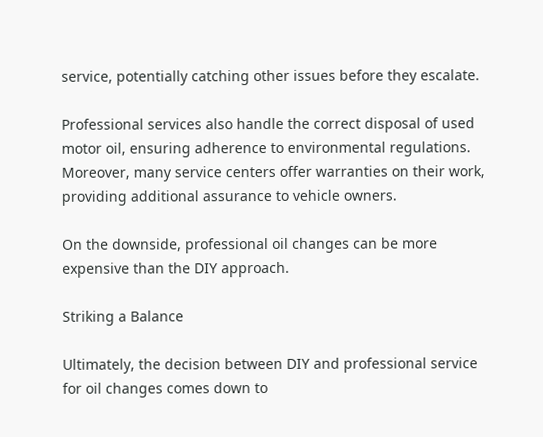service, potentially catching other issues before they escalate.

Professional services also handle the correct disposal of used motor oil, ensuring adherence to environmental regulations. Moreover, many service centers offer warranties on their work, providing additional assurance to vehicle owners.

On the downside, professional oil changes can be more expensive than the DIY approach.

Striking a Balance

Ultimately, the decision between DIY and professional service for oil changes comes down to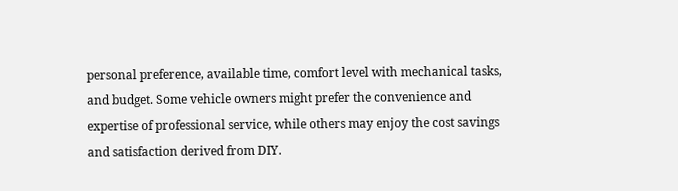personal preference, available time, comfort level with mechanical tasks, and budget. Some vehicle owners might prefer the convenience and expertise of professional service, while others may enjoy the cost savings and satisfaction derived from DIY.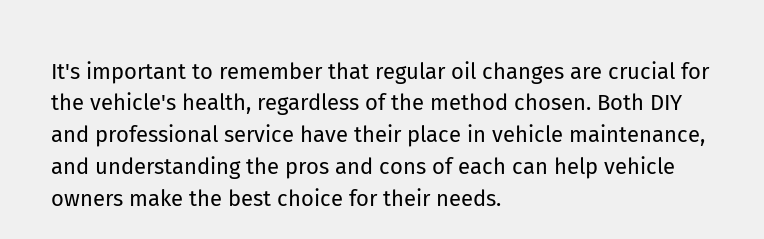It's important to remember that regular oil changes are crucial for the vehicle's health, regardless of the method chosen. Both DIY and professional service have their place in vehicle maintenance, and understanding the pros and cons of each can help vehicle owners make the best choice for their needs.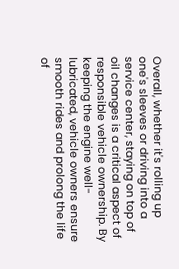Overall, whether it's rolling up one's sleeves or driving into a service center, staying on top of oil changes is a critical aspect of responsible vehicle ownership. By keeping the engine well-lubricated, vehicle owners ensure smooth rides and prolong the life of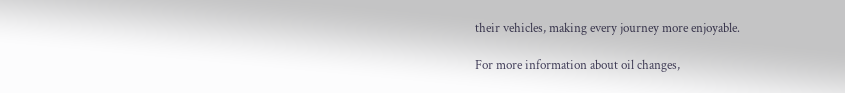their vehicles, making every journey more enjoyable.

For more information about oil changes,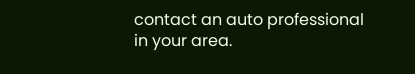contact an auto professional in your area.